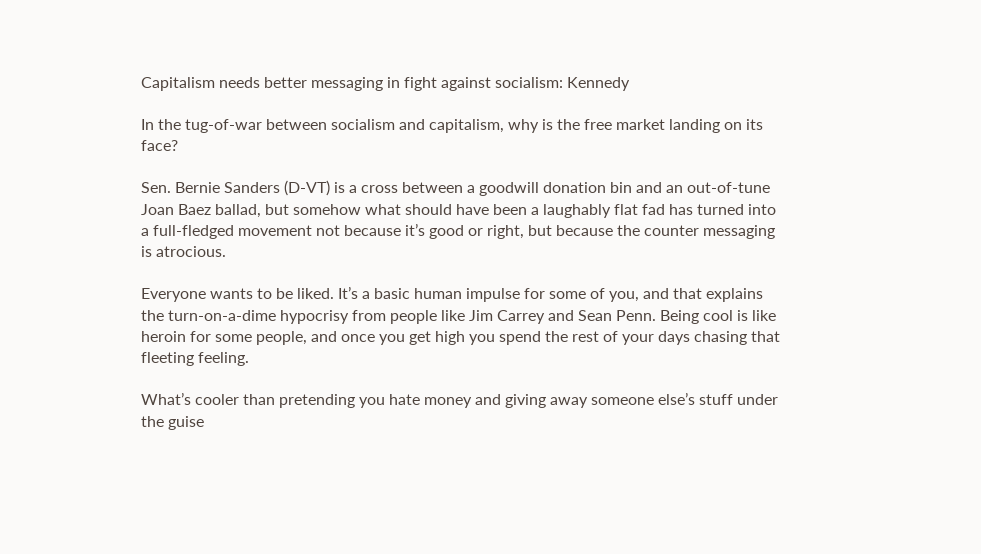Capitalism needs better messaging in fight against socialism: Kennedy

In the tug-of-war between socialism and capitalism, why is the free market landing on its face?

Sen. Bernie Sanders (D-VT) is a cross between a goodwill donation bin and an out-of-tune Joan Baez ballad, but somehow what should have been a laughably flat fad has turned into a full-fledged movement not because it’s good or right, but because the counter messaging is atrocious.

Everyone wants to be liked. It’s a basic human impulse for some of you, and that explains the turn-on-a-dime hypocrisy from people like Jim Carrey and Sean Penn. Being cool is like heroin for some people, and once you get high you spend the rest of your days chasing that fleeting feeling.

What’s cooler than pretending you hate money and giving away someone else’s stuff under the guise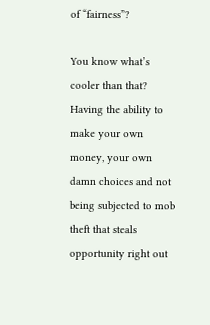of “fairness”?

You know what’s cooler than that? Having the ability to make your own money, your own damn choices and not being subjected to mob theft that steals opportunity right out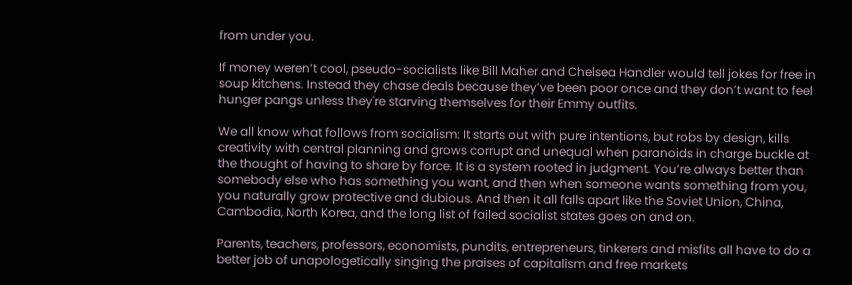from under you.

If money weren’t cool, pseudo-socialists like Bill Maher and Chelsea Handler would tell jokes for free in soup kitchens. Instead they chase deals because they’ve been poor once and they don’t want to feel hunger pangs unless they're starving themselves for their Emmy outfits.

We all know what follows from socialism: It starts out with pure intentions, but robs by design, kills creativity with central planning and grows corrupt and unequal when paranoids in charge buckle at the thought of having to share by force. It is a system rooted in judgment. You’re always better than somebody else who has something you want, and then when someone wants something from you, you naturally grow protective and dubious. And then it all falls apart like the Soviet Union, China, Cambodia, North Korea, and the long list of failed socialist states goes on and on.

Parents, teachers, professors, economists, pundits, entrepreneurs, tinkerers and misfits all have to do a better job of unapologetically singing the praises of capitalism and free markets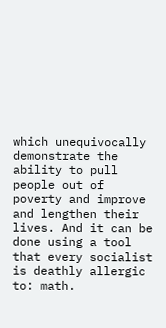which unequivocally demonstrate the ability to pull people out of poverty and improve and lengthen their lives. And it can be done using a tool that every socialist is deathly allergic to: math.